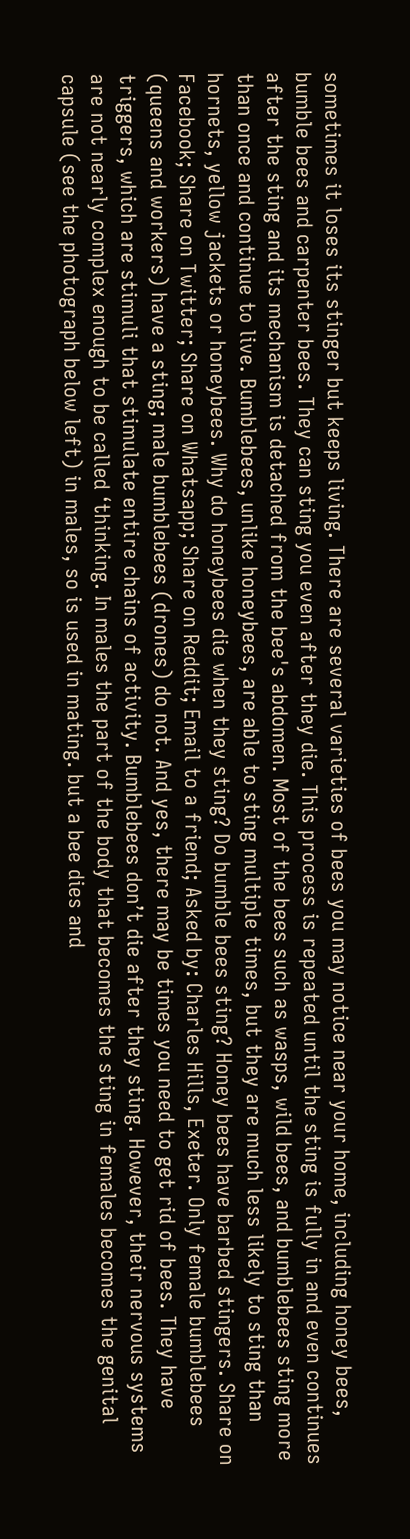sometimes it loses its stinger but keeps living. There are several varieties of bees you may notice near your home, including honey bees, bumble bees and carpenter bees. They can sting you even after they die. This process is repeated until the sting is fully in and even continues after the sting and its mechanism is detached from the bee's abdomen. Most of the bees such as wasps, wild bees, and bumblebees sting more than once and continue to live. Bumblebees, unlike honeybees, are able to sting multiple times, but they are much less likely to sting than hornets, yellow jackets or honeybees. Why do honeybees die when they sting? Do bumble bees sting? Honey bees have barbed stingers. Share on Facebook; Share on Twitter; Share on Whatsapp; Share on Reddit; Email to a friend; Asked by: Charles Hills, Exeter. Only female bumblebees (queens and workers) have a sting; male bumblebees (drones) do not. And yes, there may be times you need to get rid of bees. They have triggers, which are stimuli that stimulate entire chains of activity. Bumblebees don’t die after they sting. However, their nervous systems are not nearly complex enough to be called ‘thinking. In males the part of the body that becomes the sting in females becomes the genital capsule (see the photograph below left) in males, so is used in mating. but a bee dies and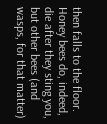then falls to the floor. Honey bees do, indeed, die after they sting you, but other bees (and wasps, for that matter)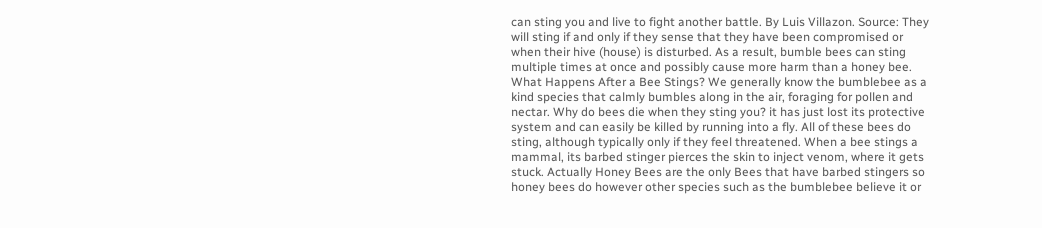can sting you and live to fight another battle. By Luis Villazon. Source: They will sting if and only if they sense that they have been compromised or when their hive (house) is disturbed. As a result, bumble bees can sting multiple times at once and possibly cause more harm than a honey bee. What Happens After a Bee Stings? We generally know the bumblebee as a kind species that calmly bumbles along in the air, foraging for pollen and nectar. Why do bees die when they sting you? it has just lost its protective system and can easily be killed by running into a fly. All of these bees do sting, although typically only if they feel threatened. When a bee stings a mammal, its barbed stinger pierces the skin to inject venom, where it gets stuck. Actually Honey Bees are the only Bees that have barbed stingers so honey bees do however other species such as the bumblebee believe it or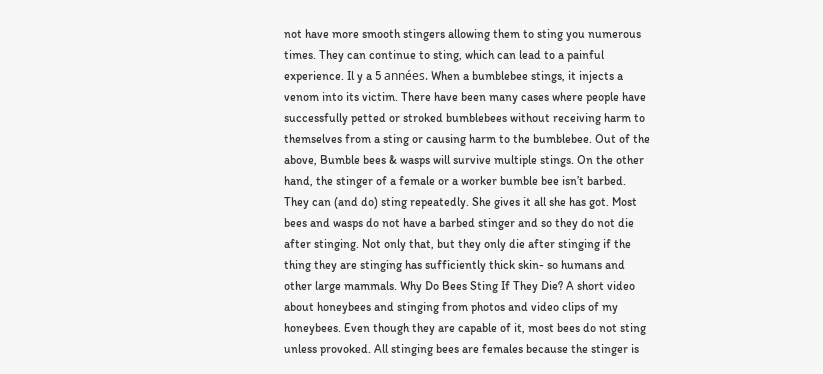not have more smooth stingers allowing them to sting you numerous times. They can continue to sting, which can lead to a painful experience. Il y a 5 années. When a bumblebee stings, it injects a venom into its victim. There have been many cases where people have successfully petted or stroked bumblebees without receiving harm to themselves from a sting or causing harm to the bumblebee. Out of the above, Bumble bees & wasps will survive multiple stings. On the other hand, the stinger of a female or a worker bumble bee isn’t barbed. They can (and do) sting repeatedly. She gives it all she has got. Most bees and wasps do not have a barbed stinger and so they do not die after stinging. Not only that, but they only die after stinging if the thing they are stinging has sufficiently thick skin- so humans and other large mammals. Why Do Bees Sting If They Die? A short video about honeybees and stinging from photos and video clips of my honeybees. Even though they are capable of it, most bees do not sting unless provoked. All stinging bees are females because the stinger is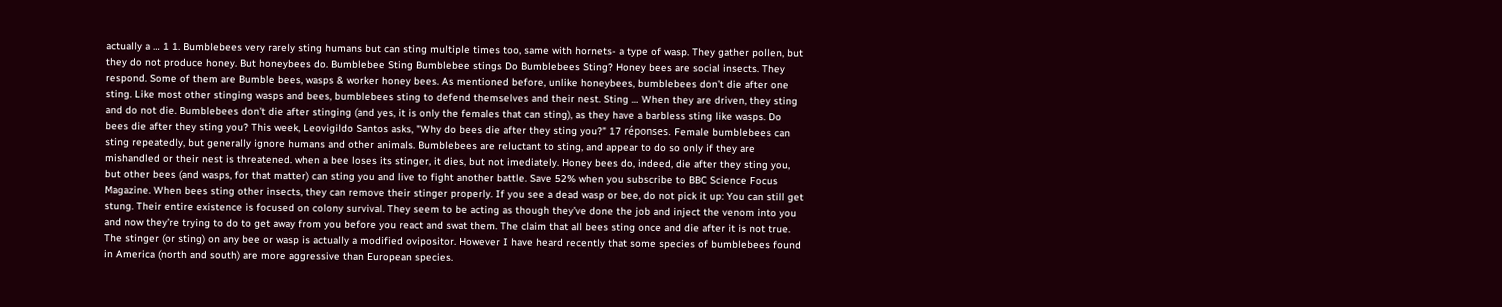actually a … 1 1. Bumblebees very rarely sting humans but can sting multiple times too, same with hornets- a type of wasp. They gather pollen, but they do not produce honey. But honeybees do. Bumblebee Sting Bumblebee stings Do Bumblebees Sting? Honey bees are social insects. They respond. Some of them are Bumble bees, wasps & worker honey bees. As mentioned before, unlike honeybees, bumblebees don’t die after one sting. Like most other stinging wasps and bees, bumblebees sting to defend themselves and their nest. Sting … When they are driven, they sting and do not die. Bumblebees don't die after stinging (and yes, it is only the females that can sting), as they have a barbless sting like wasps. Do bees die after they sting you? This week, Leovigildo Santos asks, "Why do bees die after they sting you?" 17 réponses. Female bumblebees can sting repeatedly, but generally ignore humans and other animals. Bumblebees are reluctant to sting, and appear to do so only if they are mishandled or their nest is threatened. when a bee loses its stinger, it dies, but not imediately. Honey bees do, indeed, die after they sting you, but other bees (and wasps, for that matter) can sting you and live to fight another battle. Save 52% when you subscribe to BBC Science Focus Magazine. When bees sting other insects, they can remove their stinger properly. If you see a dead wasp or bee, do not pick it up: You can still get stung. Their entire existence is focused on colony survival. They seem to be acting as though they’ve done the job and inject the venom into you and now they’re trying to do to get away from you before you react and swat them. The claim that all bees sting once and die after it is not true. The stinger (or sting) on any bee or wasp is actually a modified ovipositor. However I have heard recently that some species of bumblebees found in America (north and south) are more aggressive than European species.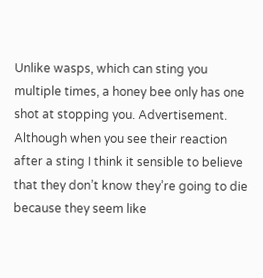Unlike wasps, which can sting you multiple times, a honey bee only has one shot at stopping you. Advertisement. Although when you see their reaction after a sting I think it sensible to believe that they don’t know they’re going to die because they seem like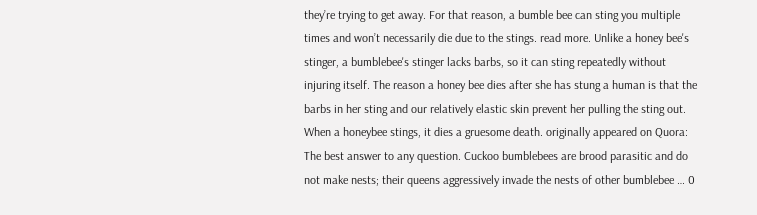they’re trying to get away. For that reason, a bumble bee can sting you multiple times and won’t necessarily die due to the stings. read more. Unlike a honey bee's stinger, a bumblebee's stinger lacks barbs, so it can sting repeatedly without injuring itself. The reason a honey bee dies after she has stung a human is that the barbs in her sting and our relatively elastic skin prevent her pulling the sting out. When a honeybee stings, it dies a gruesome death. originally appeared on Quora: The best answer to any question. Cuckoo bumblebees are brood parasitic and do not make nests; their queens aggressively invade the nests of other bumblebee … 0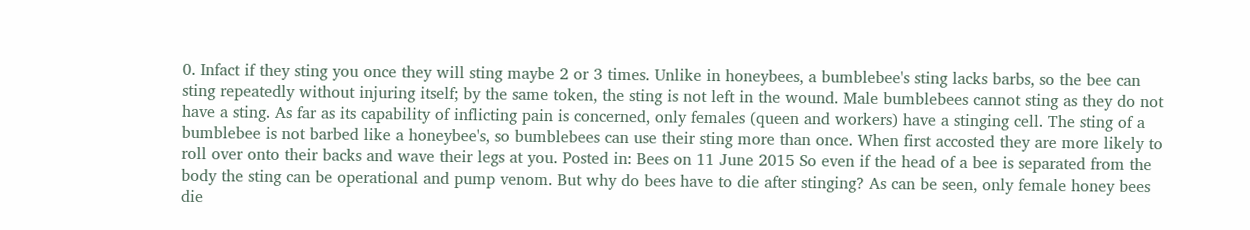0. Infact if they sting you once they will sting maybe 2 or 3 times. Unlike in honeybees, a bumblebee's sting lacks barbs, so the bee can sting repeatedly without injuring itself; by the same token, the sting is not left in the wound. Male bumblebees cannot sting as they do not have a sting. As far as its capability of inflicting pain is concerned, only females (queen and workers) have a stinging cell. The sting of a bumblebee is not barbed like a honeybee's, so bumblebees can use their sting more than once. When first accosted they are more likely to roll over onto their backs and wave their legs at you. Posted in: Bees on 11 June 2015 So even if the head of a bee is separated from the body the sting can be operational and pump venom. But why do bees have to die after stinging? As can be seen, only female honey bees die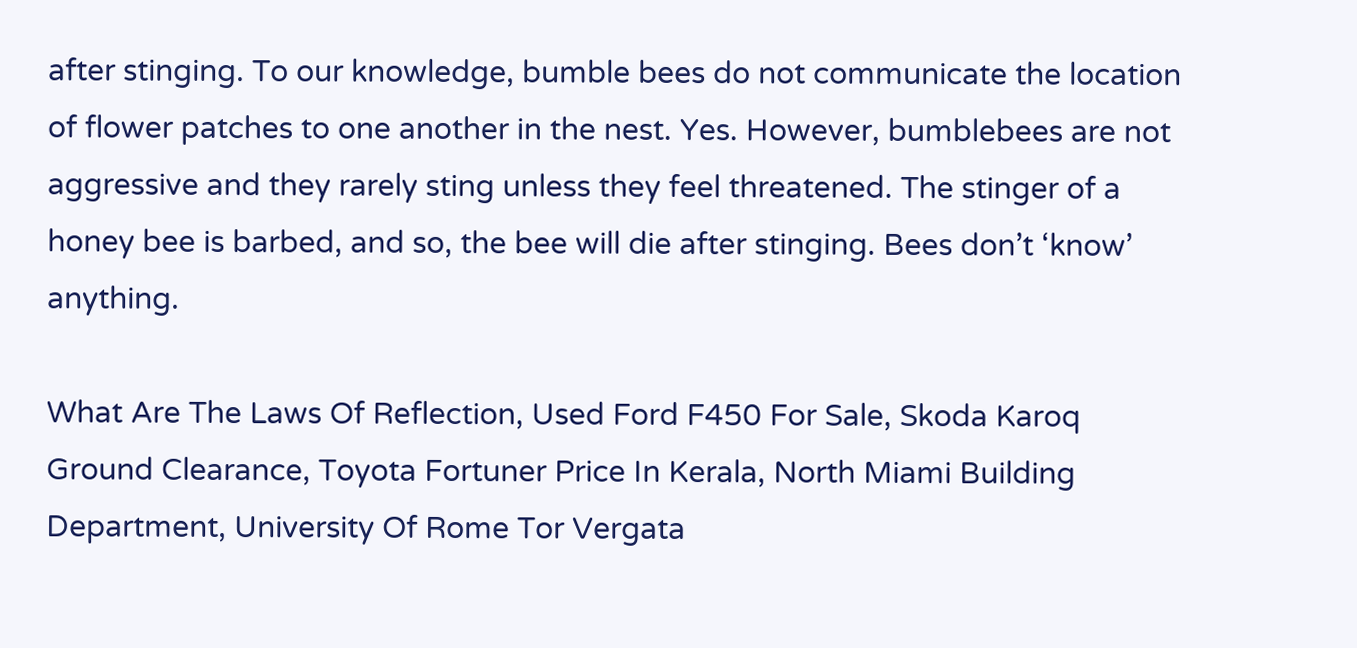after stinging. To our knowledge, bumble bees do not communicate the location of flower patches to one another in the nest. Yes. However, bumblebees are not aggressive and they rarely sting unless they feel threatened. The stinger of a honey bee is barbed, and so, the bee will die after stinging. Bees don’t ‘know’ anything.

What Are The Laws Of Reflection, Used Ford F450 For Sale, Skoda Karoq Ground Clearance, Toyota Fortuner Price In Kerala, North Miami Building Department, University Of Rome Tor Vergata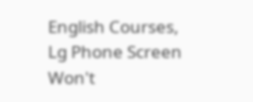English Courses, Lg Phone Screen Won't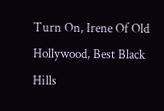Turn On, Irene Of Old Hollywood, Best Black Hills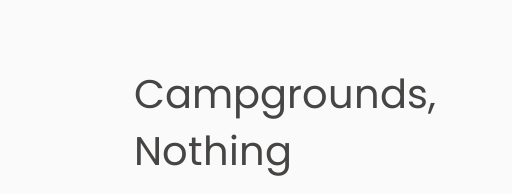Campgrounds, Nothing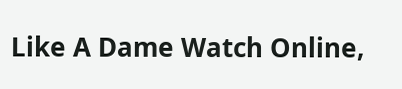Like A Dame Watch Online,